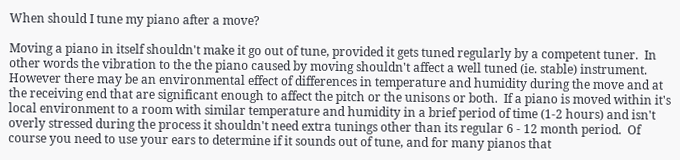When should I tune my piano after a move?

Moving a piano in itself shouldn't make it go out of tune, provided it gets tuned regularly by a competent tuner.  In other words the vibration to the the piano caused by moving shouldn't affect a well tuned (ie. stable) instrument.  However there may be an environmental effect of differences in temperature and humidity during the move and at the receiving end that are significant enough to affect the pitch or the unisons or both.  If a piano is moved within it's local environment to a room with similar temperature and humidity in a brief period of time (1-2 hours) and isn't overly stressed during the process it shouldn't need extra tunings other than its regular 6 - 12 month period.  Of course you need to use your ears to determine if it sounds out of tune, and for many pianos that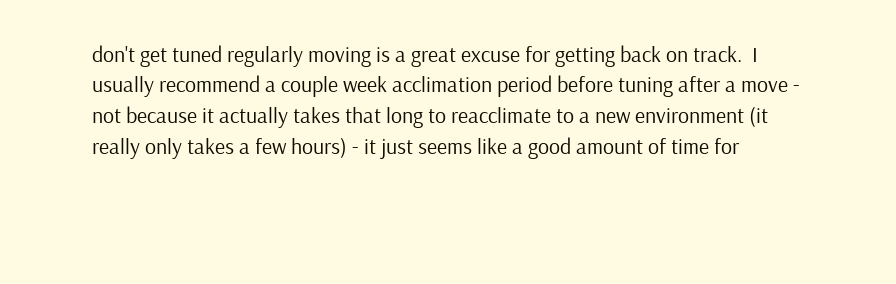don't get tuned regularly moving is a great excuse for getting back on track.  I usually recommend a couple week acclimation period before tuning after a move - not because it actually takes that long to reacclimate to a new environment (it really only takes a few hours) - it just seems like a good amount of time for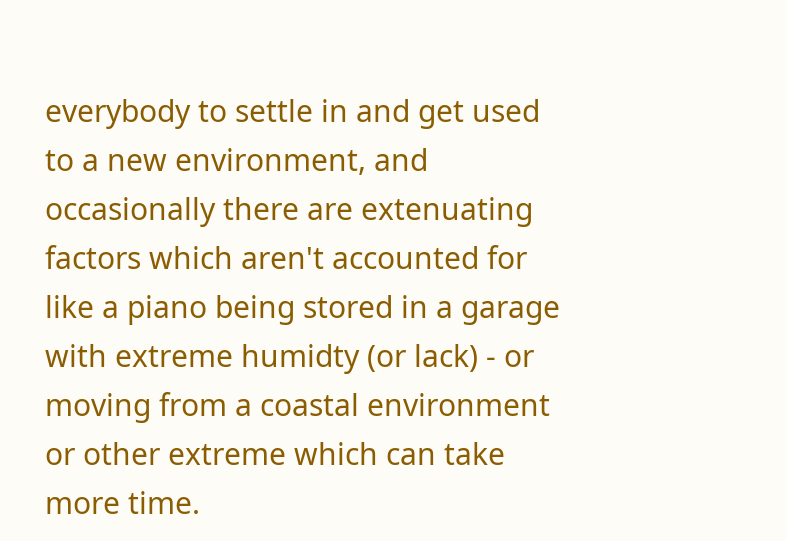everybody to settle in and get used to a new environment, and occasionally there are extenuating factors which aren't accounted for like a piano being stored in a garage with extreme humidty (or lack) - or moving from a coastal environment or other extreme which can take more time.